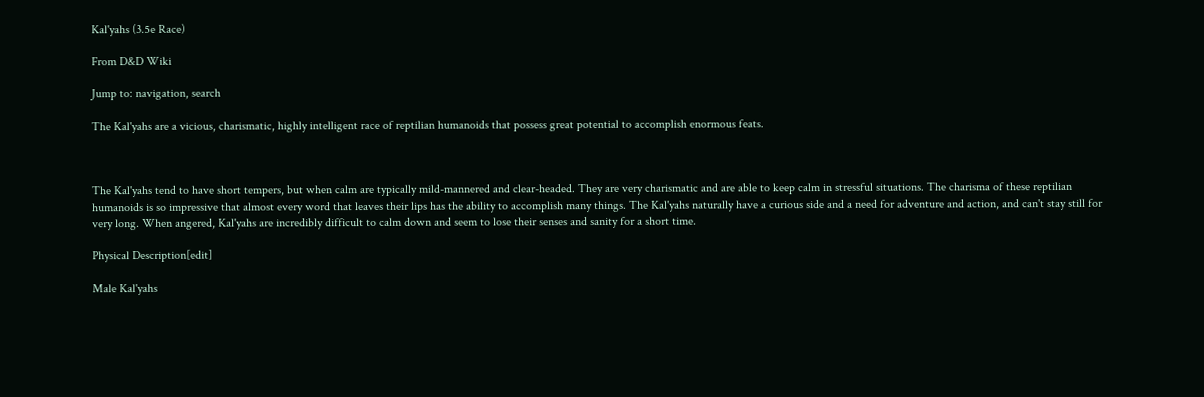Kal'yahs (3.5e Race)

From D&D Wiki

Jump to: navigation, search

The Kal'yahs are a vicious, charismatic, highly intelligent race of reptilian humanoids that possess great potential to accomplish enormous feats.



The Kal'yahs tend to have short tempers, but when calm are typically mild-mannered and clear-headed. They are very charismatic and are able to keep calm in stressful situations. The charisma of these reptilian humanoids is so impressive that almost every word that leaves their lips has the ability to accomplish many things. The Kal'yahs naturally have a curious side and a need for adventure and action, and can't stay still for very long. When angered, Kal'yahs are incredibly difficult to calm down and seem to lose their senses and sanity for a short time.

Physical Description[edit]

Male Kal'yahs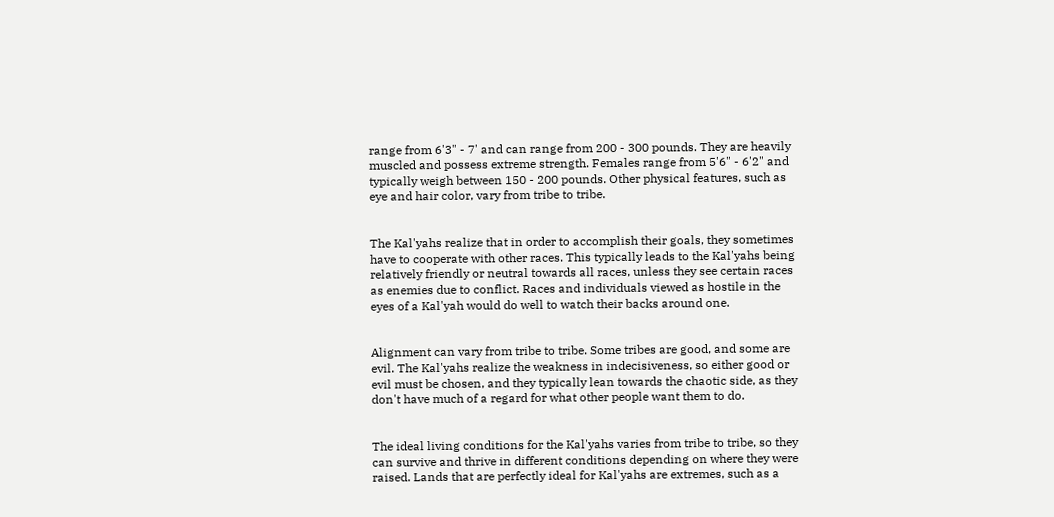range from 6'3" - 7' and can range from 200 - 300 pounds. They are heavily muscled and possess extreme strength. Females range from 5'6" - 6'2" and typically weigh between 150 - 200 pounds. Other physical features, such as eye and hair color, vary from tribe to tribe.


The Kal'yahs realize that in order to accomplish their goals, they sometimes have to cooperate with other races. This typically leads to the Kal'yahs being relatively friendly or neutral towards all races, unless they see certain races as enemies due to conflict. Races and individuals viewed as hostile in the eyes of a Kal'yah would do well to watch their backs around one.


Alignment can vary from tribe to tribe. Some tribes are good, and some are evil. The Kal'yahs realize the weakness in indecisiveness, so either good or evil must be chosen, and they typically lean towards the chaotic side, as they don't have much of a regard for what other people want them to do.


The ideal living conditions for the Kal'yahs varies from tribe to tribe, so they can survive and thrive in different conditions depending on where they were raised. Lands that are perfectly ideal for Kal'yahs are extremes, such as a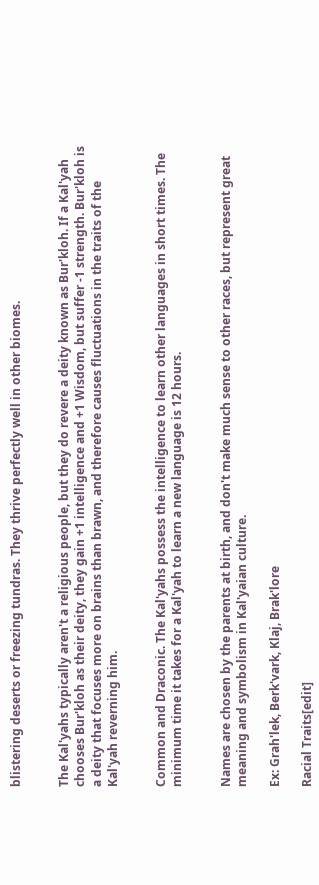blistering deserts or freezing tundras. They thrive perfectly well in other biomes.


The Kal'yahs typically aren't a religious people, but they do revere a deity known as Bur'kloh. If a Kal'yah chooses Bur'kloh as their deity, they gain +1 intelligence and +1 Wisdom, but suffer -1 strength. Bur'kloh is a deity that focuses more on brains than brawn, and therefore causes fluctuations in the traits of the Kal'yah reverning him.


Common and Draconic. The Kal'yahs possess the intelligence to learn other languages in short times. The minimum time it takes for a Kal'yah to learn a new language is 12 hours.


Names are chosen by the parents at birth, and don't make much sense to other races, but represent great meaning and symbolism in Kal'yaian culture.

Ex: Grah'lek, Berk'vark, Klaj, Brak'lore

Racial Traits[edit]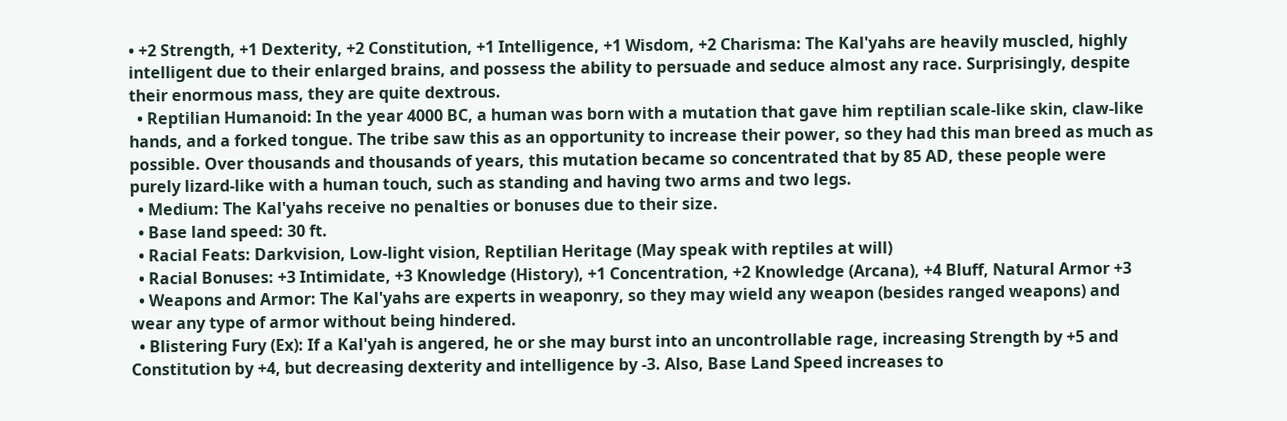• +2 Strength, +1 Dexterity, +2 Constitution, +1 Intelligence, +1 Wisdom, +2 Charisma: The Kal'yahs are heavily muscled, highly intelligent due to their enlarged brains, and possess the ability to persuade and seduce almost any race. Surprisingly, despite their enormous mass, they are quite dextrous.
  • Reptilian Humanoid: In the year 4000 BC, a human was born with a mutation that gave him reptilian scale-like skin, claw-like hands, and a forked tongue. The tribe saw this as an opportunity to increase their power, so they had this man breed as much as possible. Over thousands and thousands of years, this mutation became so concentrated that by 85 AD, these people were purely lizard-like with a human touch, such as standing and having two arms and two legs.
  • Medium: The Kal'yahs receive no penalties or bonuses due to their size.
  • Base land speed: 30 ft.
  • Racial Feats: Darkvision, Low-light vision, Reptilian Heritage (May speak with reptiles at will)
  • Racial Bonuses: +3 Intimidate, +3 Knowledge (History), +1 Concentration, +2 Knowledge (Arcana), +4 Bluff, Natural Armor +3
  • Weapons and Armor: The Kal'yahs are experts in weaponry, so they may wield any weapon (besides ranged weapons) and wear any type of armor without being hindered.
  • Blistering Fury (Ex): If a Kal'yah is angered, he or she may burst into an uncontrollable rage, increasing Strength by +5 and Constitution by +4, but decreasing dexterity and intelligence by -3. Also, Base Land Speed increases to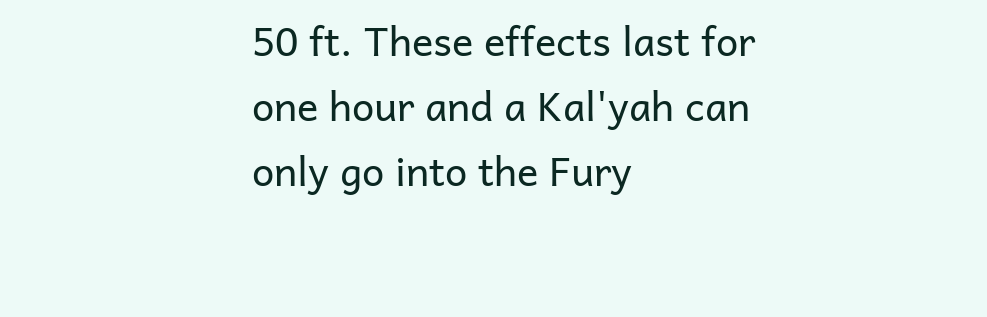50 ft. These effects last for one hour and a Kal'yah can only go into the Fury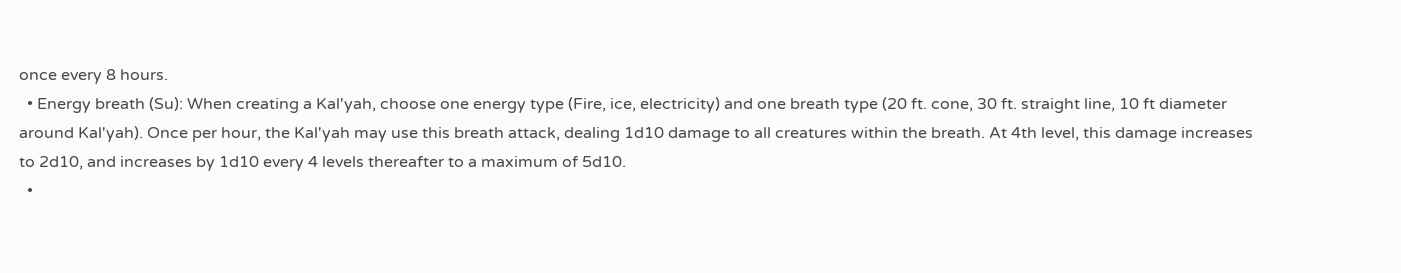once every 8 hours.
  • Energy breath (Su): When creating a Kal'yah, choose one energy type (Fire, ice, electricity) and one breath type (20 ft. cone, 30 ft. straight line, 10 ft diameter around Kal'yah). Once per hour, the Kal'yah may use this breath attack, dealing 1d10 damage to all creatures within the breath. At 4th level, this damage increases to 2d10, and increases by 1d10 every 4 levels thereafter to a maximum of 5d10.
  •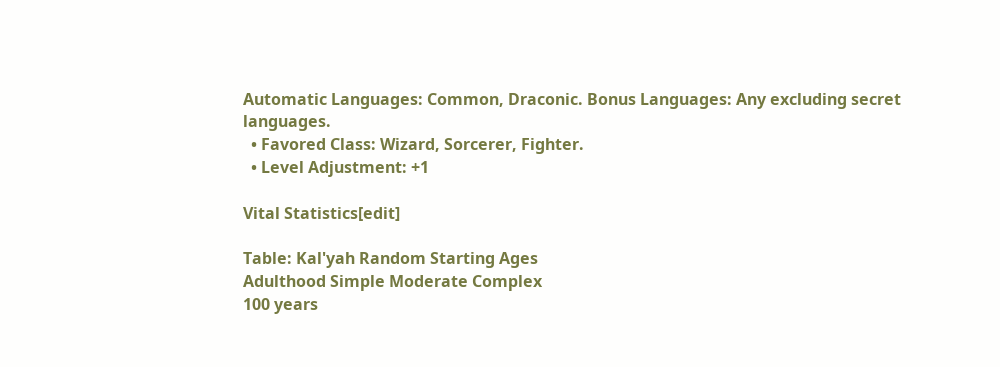Automatic Languages: Common, Draconic. Bonus Languages: Any excluding secret languages.
  • Favored Class: Wizard, Sorcerer, Fighter.
  • Level Adjustment: +1

Vital Statistics[edit]

Table: Kal'yah Random Starting Ages
Adulthood Simple Moderate Complex
100 years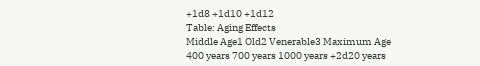+1d8 +1d10 +1d12
Table: Aging Effects
Middle Age1 Old2 Venerable3 Maximum Age
400 years 700 years 1000 years +2d20 years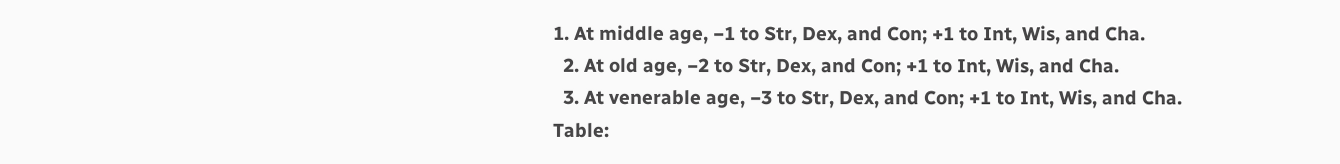1. At middle age, −1 to Str, Dex, and Con; +1 to Int, Wis, and Cha.
  2. At old age, −2 to Str, Dex, and Con; +1 to Int, Wis, and Cha.
  3. At venerable age, −3 to Str, Dex, and Con; +1 to Int, Wis, and Cha.
Table: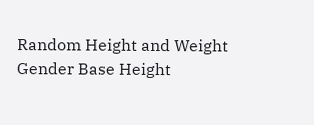Random Height and Weight
Gender Base Height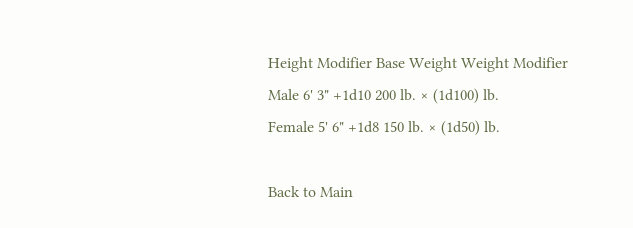Height Modifier Base Weight Weight Modifier
Male 6' 3" +1d10 200 lb. × (1d100) lb.
Female 5' 6" +1d8 150 lb. × (1d50) lb.

Back to Main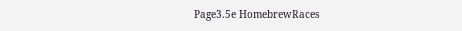Page3.5e HomebrewRaces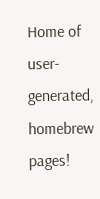Home of user-generated,
homebrew pages!